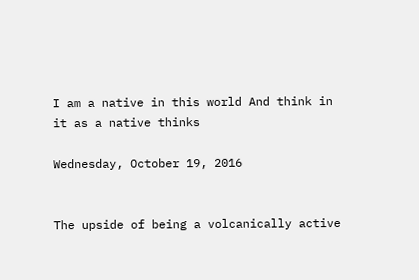I am a native in this world And think in it as a native thinks

Wednesday, October 19, 2016


The upside of being a volcanically active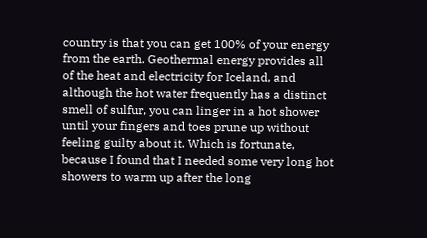country is that you can get 100% of your energy from the earth. Geothermal energy provides all of the heat and electricity for Iceland, and although the hot water frequently has a distinct smell of sulfur, you can linger in a hot shower until your fingers and toes prune up without feeling guilty about it. Which is fortunate, because I found that I needed some very long hot showers to warm up after the long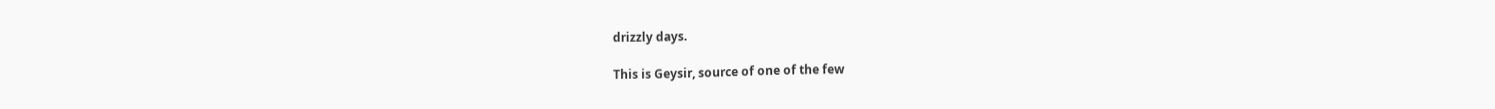drizzly days.

This is Geysir, source of one of the few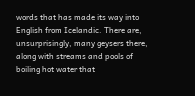words that has made its way into English from Icelandic. There are, unsurprisingly, many geysers there, along with streams and pools of boiling hot water that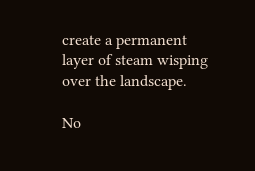create a permanent layer of steam wisping over the landscape.

No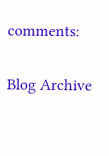comments:

Blog Archive